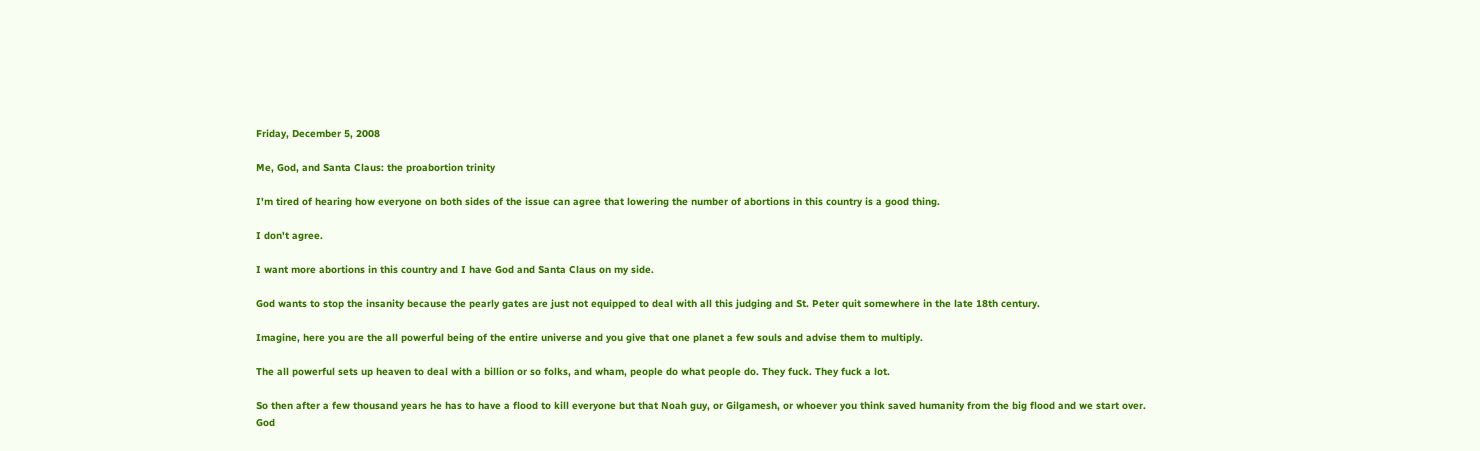Friday, December 5, 2008

Me, God, and Santa Claus: the proabortion trinity

I'm tired of hearing how everyone on both sides of the issue can agree that lowering the number of abortions in this country is a good thing.

I don't agree.

I want more abortions in this country and I have God and Santa Claus on my side.

God wants to stop the insanity because the pearly gates are just not equipped to deal with all this judging and St. Peter quit somewhere in the late 18th century.

Imagine, here you are the all powerful being of the entire universe and you give that one planet a few souls and advise them to multiply.

The all powerful sets up heaven to deal with a billion or so folks, and wham, people do what people do. They fuck. They fuck a lot.

So then after a few thousand years he has to have a flood to kill everyone but that Noah guy, or Gilgamesh, or whoever you think saved humanity from the big flood and we start over.
God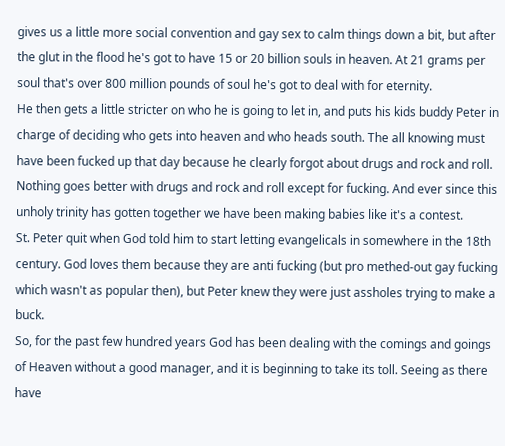gives us a little more social convention and gay sex to calm things down a bit, but after the glut in the flood he's got to have 15 or 20 billion souls in heaven. At 21 grams per soul that's over 800 million pounds of soul he's got to deal with for eternity.
He then gets a little stricter on who he is going to let in, and puts his kids buddy Peter in charge of deciding who gets into heaven and who heads south. The all knowing must have been fucked up that day because he clearly forgot about drugs and rock and roll. Nothing goes better with drugs and rock and roll except for fucking. And ever since this unholy trinity has gotten together we have been making babies like it's a contest.
St. Peter quit when God told him to start letting evangelicals in somewhere in the 18th century. God loves them because they are anti fucking (but pro methed-out gay fucking which wasn't as popular then), but Peter knew they were just assholes trying to make a buck.
So, for the past few hundred years God has been dealing with the comings and goings of Heaven without a good manager, and it is beginning to take its toll. Seeing as there have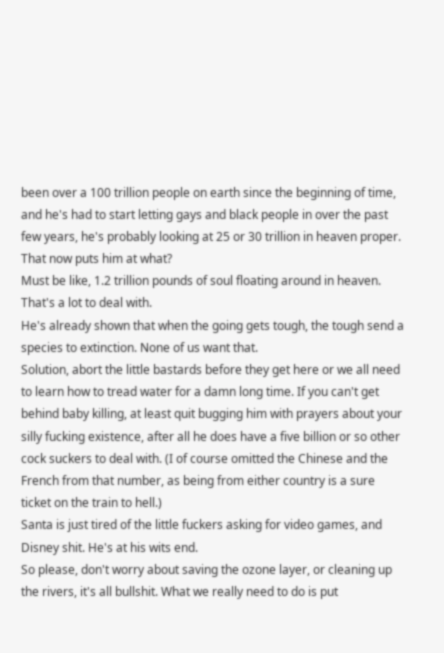been over a 100 trillion people on earth since the beginning of time, and he's had to start letting gays and black people in over the past few years, he's probably looking at 25 or 30 trillion in heaven proper.
That now puts him at what?
Must be like, 1.2 trillion pounds of soul floating around in heaven. That's a lot to deal with.
He's already shown that when the going gets tough, the tough send a species to extinction. None of us want that.
Solution, abort the little bastards before they get here or we all need to learn how to tread water for a damn long time. If you can't get behind baby killing, at least quit bugging him with prayers about your silly fucking existence, after all he does have a five billion or so other cock suckers to deal with. (I of course omitted the Chinese and the French from that number, as being from either country is a sure ticket on the train to hell.)
Santa is just tired of the little fuckers asking for video games, and Disney shit. He's at his wits end.
So please, don't worry about saving the ozone layer, or cleaning up the rivers, it's all bullshit. What we really need to do is put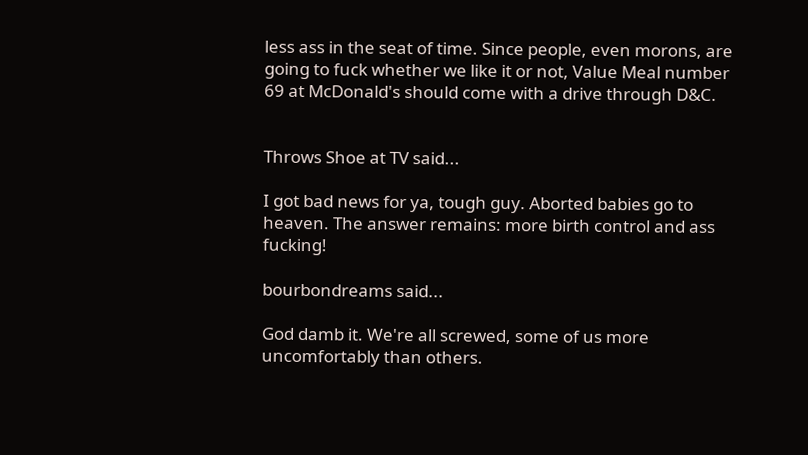less ass in the seat of time. Since people, even morons, are going to fuck whether we like it or not, Value Meal number 69 at McDonald's should come with a drive through D&C.


Throws Shoe at TV said...

I got bad news for ya, tough guy. Aborted babies go to heaven. The answer remains: more birth control and ass fucking!

bourbondreams said...

God damb it. We're all screwed, some of us more uncomfortably than others.